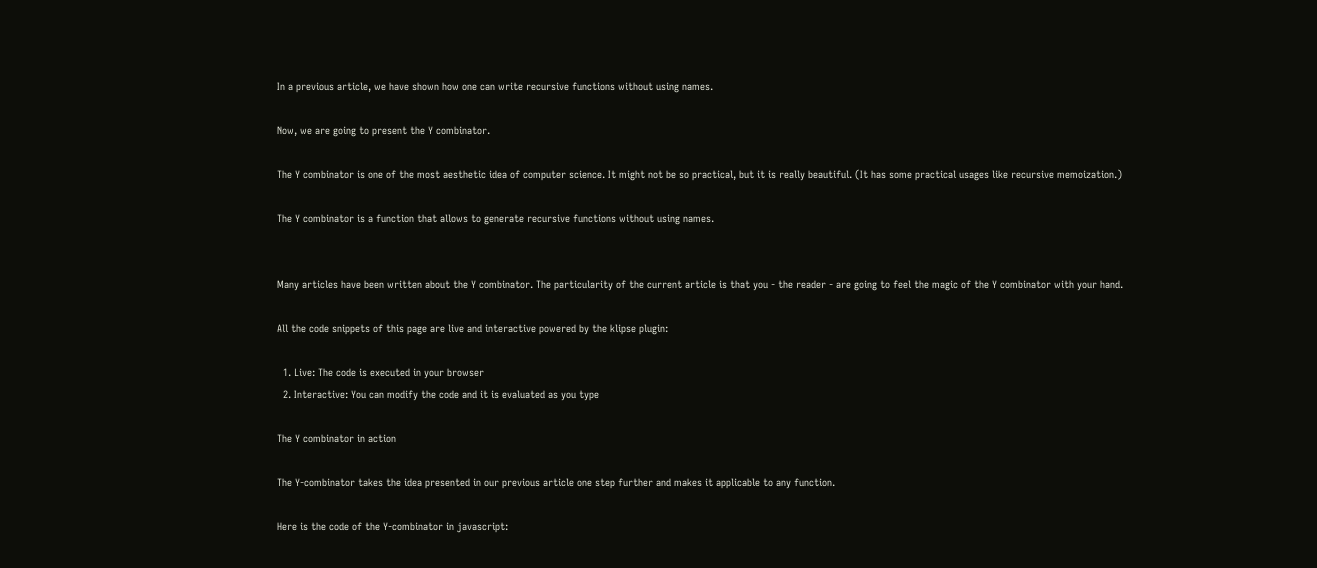In a previous article, we have shown how one can write recursive functions without using names.

Now, we are going to present the Y combinator.

The Y combinator is one of the most aesthetic idea of computer science. It might not be so practical, but it is really beautiful. (It has some practical usages like recursive memoization.)

The Y combinator is a function that allows to generate recursive functions without using names.


Many articles have been written about the Y combinator. The particularity of the current article is that you - the reader - are going to feel the magic of the Y combinator with your hand.

All the code snippets of this page are live and interactive powered by the klipse plugin:

  1. Live: The code is executed in your browser
  2. Interactive: You can modify the code and it is evaluated as you type

The Y combinator in action

The Y-combinator takes the idea presented in our previous article one step further and makes it applicable to any function.

Here is the code of the Y-combinator in javascript: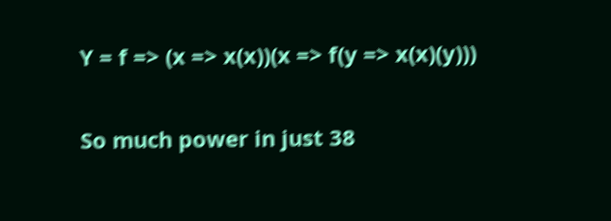Y = f => (x => x(x))(x => f(y => x(x)(y)))

So much power in just 38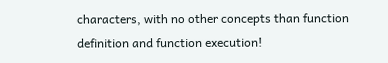characters, with no other concepts than function definition and function execution!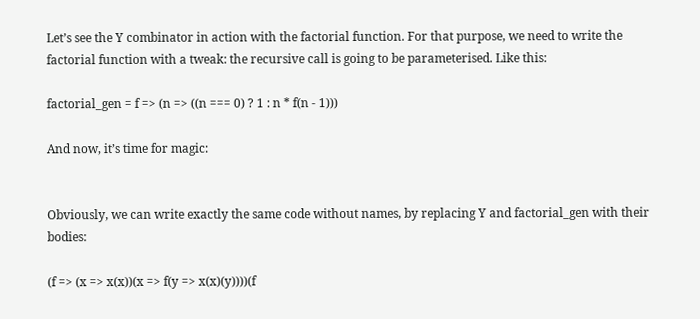Let’s see the Y combinator in action with the factorial function. For that purpose, we need to write the factorial function with a tweak: the recursive call is going to be parameterised. Like this:

factorial_gen = f => (n => ((n === 0) ? 1 : n * f(n - 1)))

And now, it’s time for magic:


Obviously, we can write exactly the same code without names, by replacing Y and factorial_gen with their bodies:

(f => (x => x(x))(x => f(y => x(x)(y))))(f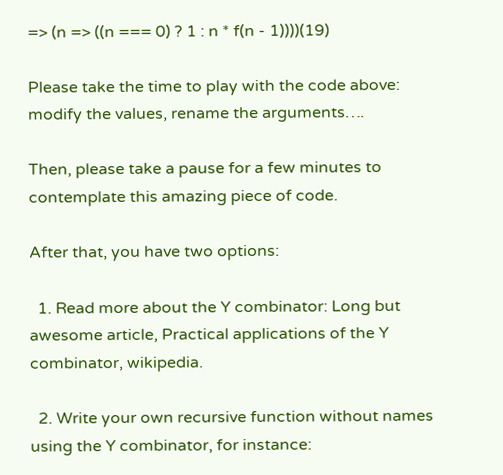=> (n => ((n === 0) ? 1 : n * f(n - 1))))(19)

Please take the time to play with the code above: modify the values, rename the arguments….

Then, please take a pause for a few minutes to contemplate this amazing piece of code.

After that, you have two options:

  1. Read more about the Y combinator: Long but awesome article, Practical applications of the Y combinator, wikipedia.

  2. Write your own recursive function without names using the Y combinator, for instance: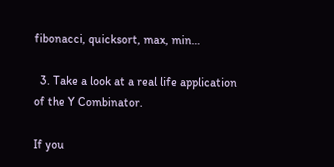fibonacci, quicksort, max, min…

  3. Take a look at a real life application of the Y Combinator.

If you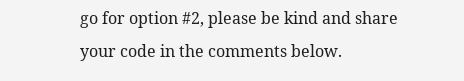go for option #2, please be kind and share your code in the comments below.